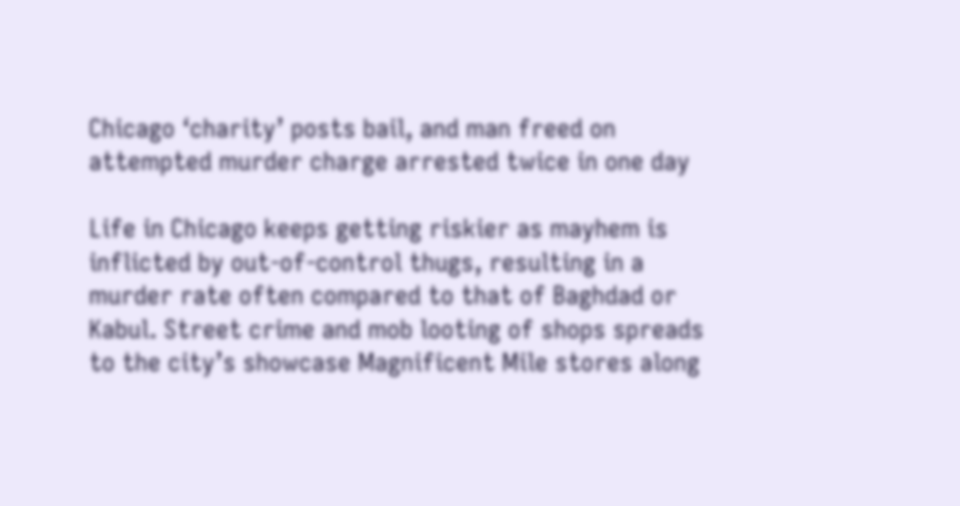Chicago ‘charity’ posts bail, and man freed on attempted murder charge arrested twice in one day

Life in Chicago keeps getting riskier as mayhem is inflicted by out-of-control thugs, resulting in a murder rate often compared to that of Baghdad or Kabul. Street crime and mob looting of shops spreads to the city’s showcase Magnificent Mile stores along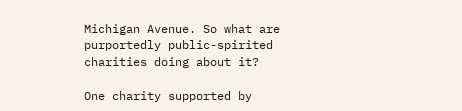Michigan Avenue. So what are purportedly public-spirited charities doing about it?

One charity supported by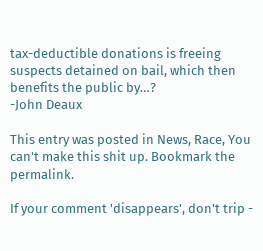tax-deductible donations is freeing suspects detained on bail, which then benefits the public by…?
-John Deaux

This entry was posted in News, Race, You can't make this shit up. Bookmark the permalink.

If your comment 'disappears', don't trip -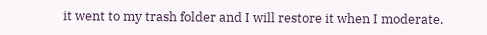it went to my trash folder and I will restore it when I moderate.